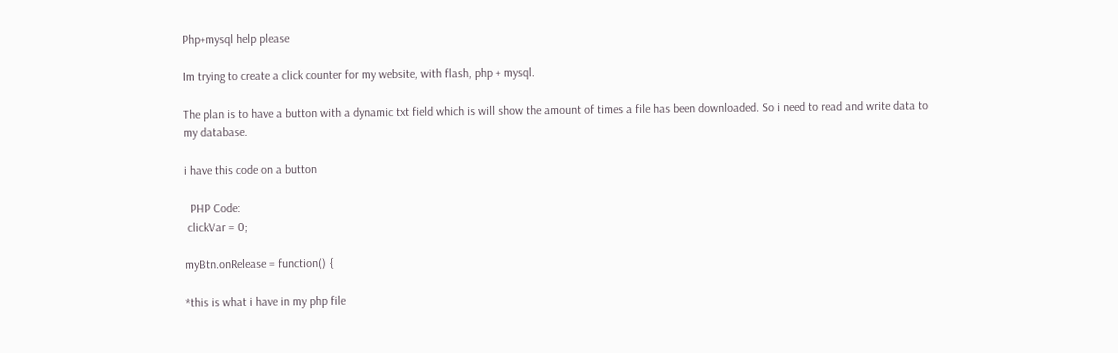Php+mysql help please

Im trying to create a click counter for my website, with flash, php + mysql.

The plan is to have a button with a dynamic txt field which is will show the amount of times a file has been downloaded. So i need to read and write data to my database.

i have this code on a button

  PHP Code:
 clickVar = 0;

myBtn.onRelease = function() {

*this is what i have in my php file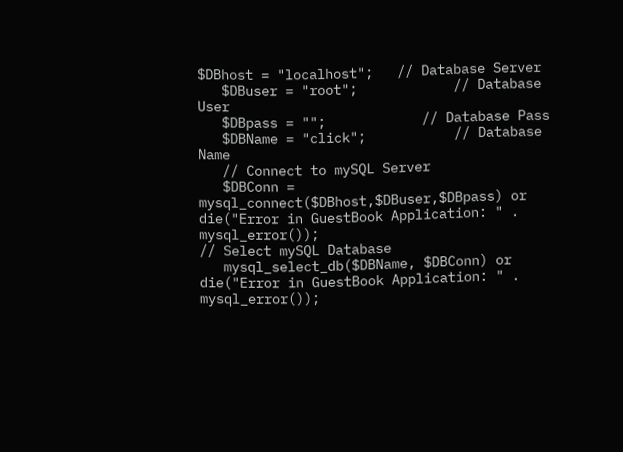$DBhost = "localhost";   // Database Server
   $DBuser = "root";            // Database User
   $DBpass = "";            // Database Pass
   $DBName = "click";           // Database Name
   // Connect to mySQL Server
   $DBConn = mysql_connect($DBhost,$DBuser,$DBpass) or die("Error in GuestBook Application: " . mysql_error());
// Select mySQL Database
   mysql_select_db($DBName, $DBConn) or die("Error in GuestBook Application: " . mysql_error());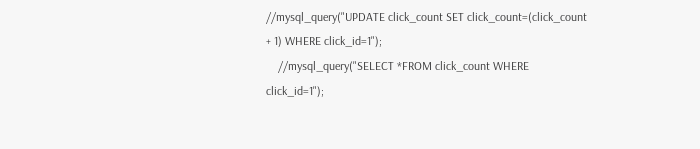//mysql_query("UPDATE click_count SET click_count=(click_count + 1) WHERE click_id=1");
    //mysql_query("SELECT *FROM click_count WHERE click_id=1");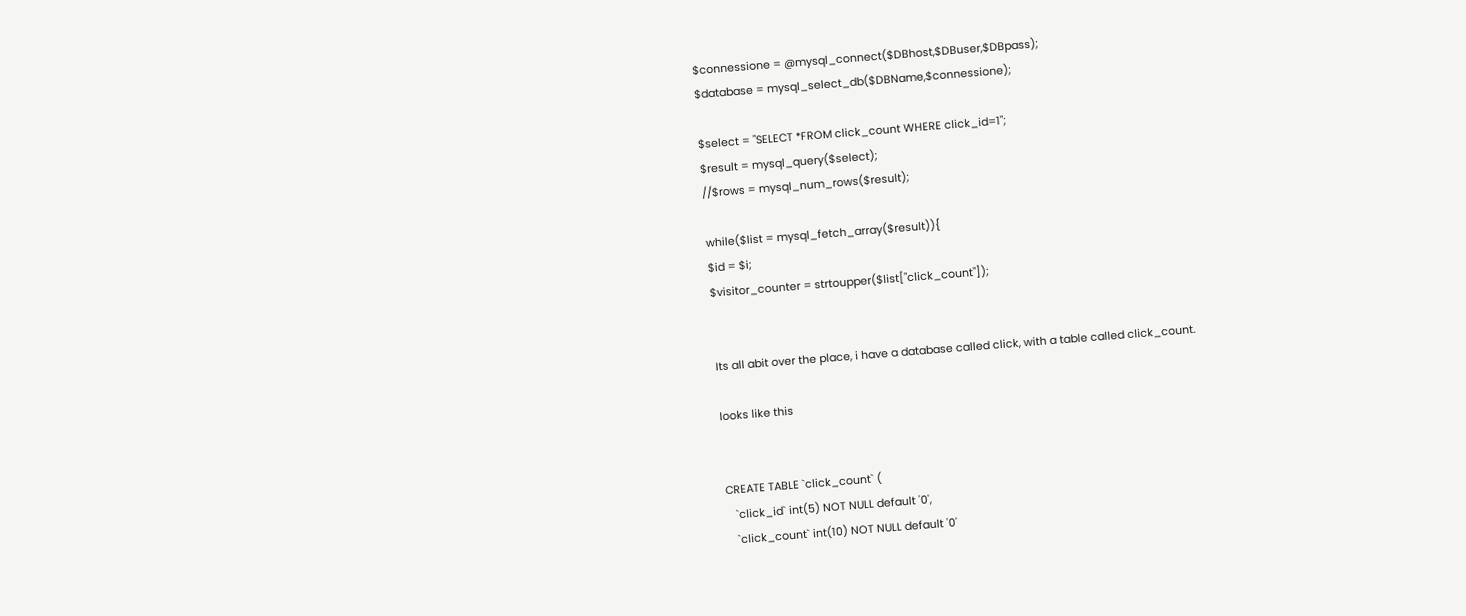$connessione = @mysql_connect($DBhost,$DBuser,$DBpass);
$database = mysql_select_db($DBName,$connessione);

$select = "SELECT *FROM click_count WHERE click_id=1";
$result = mysql_query($select);
//$rows = mysql_num_rows($result);

while($list = mysql_fetch_array($result)){
$id = $i;
$visitor_counter = strtoupper($list["click_count"]);


Its all abit over the place, i have a database called click, with a table called click_count.

looks like this


CREATE TABLE `click_count` (
   `click_id` int(5) NOT NULL default '0',
   `click_count` int(10) NOT NULL default '0'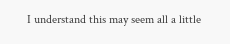I understand this may seem all a little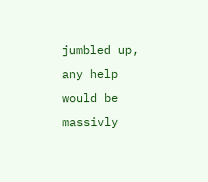jumbled up, any help would be massivly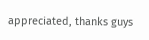appreciated, thanks guys